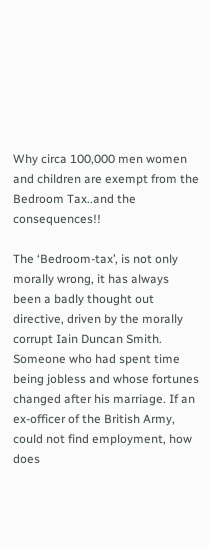Why circa 100,000 men women and children are exempt from the Bedroom Tax..and the consequences!!

The ‘Bedroom-tax’, is not only morally wrong, it has always been a badly thought out directive, driven by the morally corrupt Iain Duncan Smith. Someone who had spent time being jobless and whose fortunes changed after his marriage. If an ex-officer of the British Army, could not find employment, how does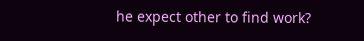he expect other to find work?